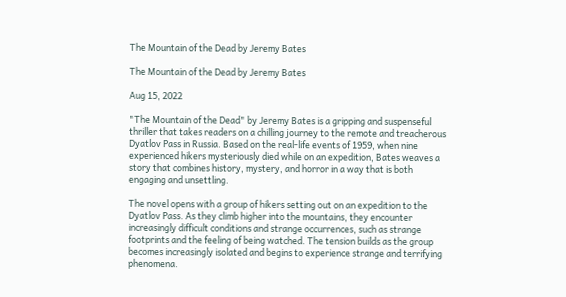The Mountain of the Dead by Jeremy Bates

The Mountain of the Dead by Jeremy Bates

Aug 15, 2022

"The Mountain of the Dead" by Jeremy Bates is a gripping and suspenseful thriller that takes readers on a chilling journey to the remote and treacherous Dyatlov Pass in Russia. Based on the real-life events of 1959, when nine experienced hikers mysteriously died while on an expedition, Bates weaves a story that combines history, mystery, and horror in a way that is both engaging and unsettling.

The novel opens with a group of hikers setting out on an expedition to the Dyatlov Pass. As they climb higher into the mountains, they encounter increasingly difficult conditions and strange occurrences, such as strange footprints and the feeling of being watched. The tension builds as the group becomes increasingly isolated and begins to experience strange and terrifying phenomena.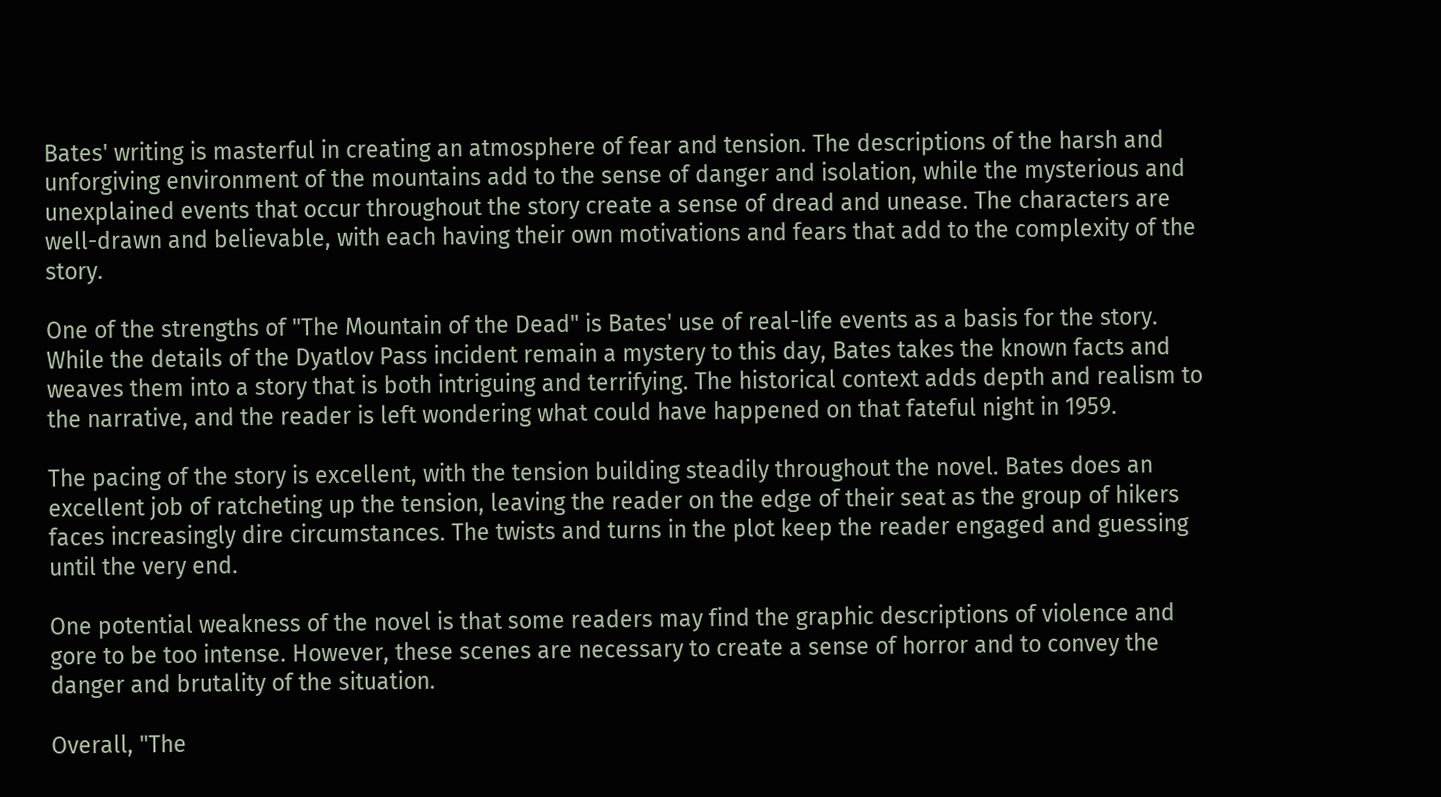Bates' writing is masterful in creating an atmosphere of fear and tension. The descriptions of the harsh and unforgiving environment of the mountains add to the sense of danger and isolation, while the mysterious and unexplained events that occur throughout the story create a sense of dread and unease. The characters are well-drawn and believable, with each having their own motivations and fears that add to the complexity of the story.

One of the strengths of "The Mountain of the Dead" is Bates' use of real-life events as a basis for the story. While the details of the Dyatlov Pass incident remain a mystery to this day, Bates takes the known facts and weaves them into a story that is both intriguing and terrifying. The historical context adds depth and realism to the narrative, and the reader is left wondering what could have happened on that fateful night in 1959.

The pacing of the story is excellent, with the tension building steadily throughout the novel. Bates does an excellent job of ratcheting up the tension, leaving the reader on the edge of their seat as the group of hikers faces increasingly dire circumstances. The twists and turns in the plot keep the reader engaged and guessing until the very end.

One potential weakness of the novel is that some readers may find the graphic descriptions of violence and gore to be too intense. However, these scenes are necessary to create a sense of horror and to convey the danger and brutality of the situation.

Overall, "The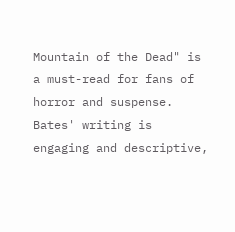Mountain of the Dead" is a must-read for fans of horror and suspense. Bates' writing is engaging and descriptive,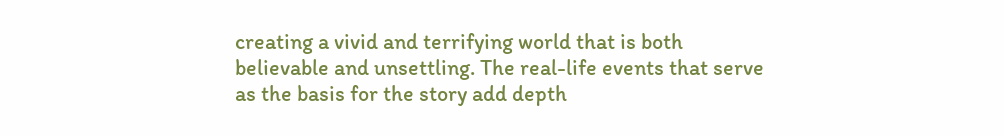creating a vivid and terrifying world that is both believable and unsettling. The real-life events that serve as the basis for the story add depth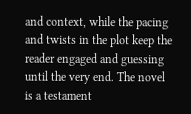and context, while the pacing and twists in the plot keep the reader engaged and guessing until the very end. The novel is a testament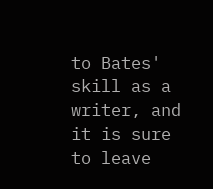to Bates' skill as a writer, and it is sure to leave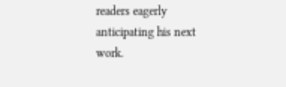readers eagerly anticipating his next work.